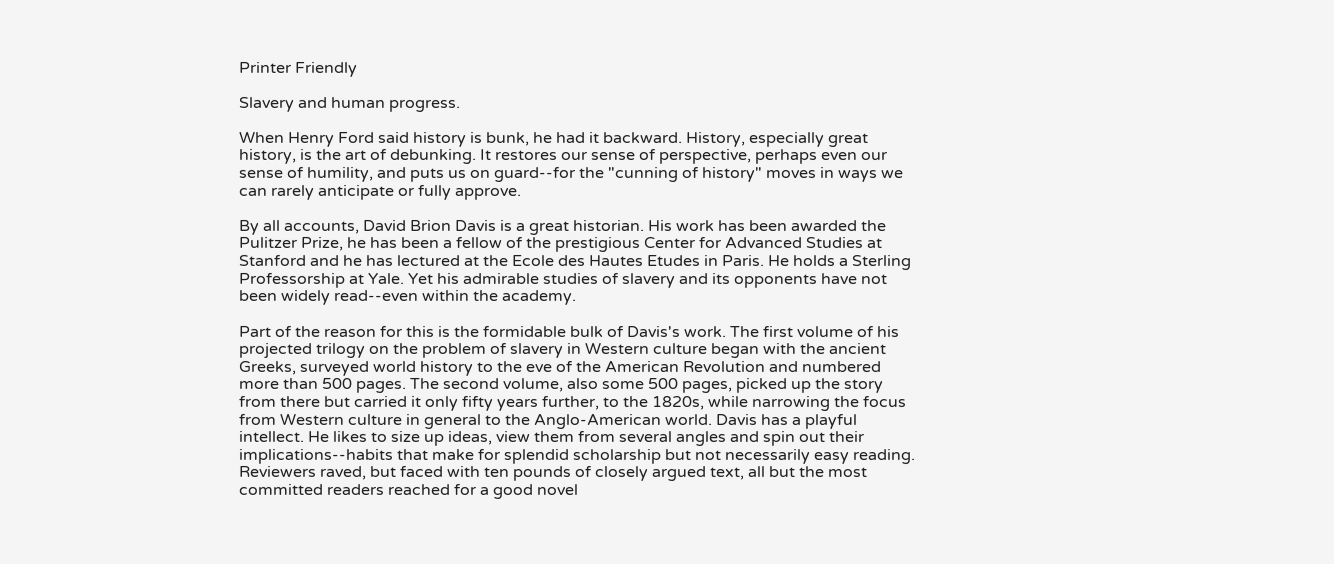Printer Friendly

Slavery and human progress.

When Henry Ford said history is bunk, he had it backward. History, especially great history, is the art of debunking. It restores our sense of perspective, perhaps even our sense of humility, and puts us on guard--for the "cunning of history" moves in ways we can rarely anticipate or fully approve.

By all accounts, David Brion Davis is a great historian. His work has been awarded the Pulitzer Prize, he has been a fellow of the prestigious Center for Advanced Studies at Stanford and he has lectured at the Ecole des Hautes Etudes in Paris. He holds a Sterling Professorship at Yale. Yet his admirable studies of slavery and its opponents have not been widely read--even within the academy.

Part of the reason for this is the formidable bulk of Davis's work. The first volume of his projected trilogy on the problem of slavery in Western culture began with the ancient Greeks, surveyed world history to the eve of the American Revolution and numbered more than 500 pages. The second volume, also some 500 pages, picked up the story from there but carried it only fifty years further, to the 1820s, while narrowing the focus from Western culture in general to the Anglo-American world. Davis has a playful intellect. He likes to size up ideas, view them from several angles and spin out their implications--habits that make for splendid scholarship but not necessarily easy reading. Reviewers raved, but faced with ten pounds of closely argued text, all but the most committed readers reached for a good novel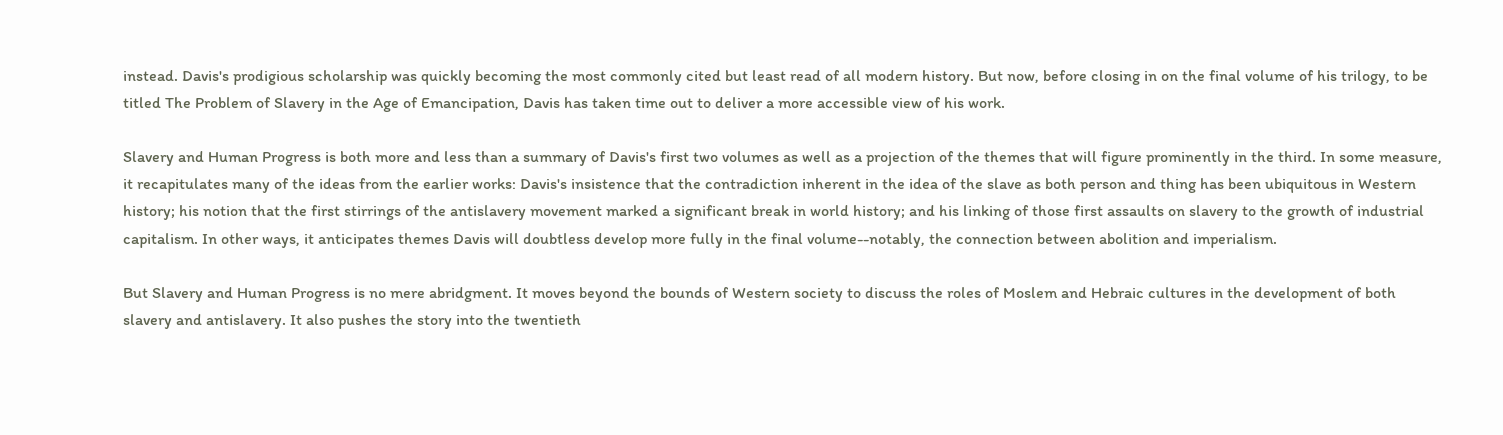instead. Davis's prodigious scholarship was quickly becoming the most commonly cited but least read of all modern history. But now, before closing in on the final volume of his trilogy, to be titled The Problem of Slavery in the Age of Emancipation, Davis has taken time out to deliver a more accessible view of his work.

Slavery and Human Progress is both more and less than a summary of Davis's first two volumes as well as a projection of the themes that will figure prominently in the third. In some measure, it recapitulates many of the ideas from the earlier works: Davis's insistence that the contradiction inherent in the idea of the slave as both person and thing has been ubiquitous in Western history; his notion that the first stirrings of the antislavery movement marked a significant break in world history; and his linking of those first assaults on slavery to the growth of industrial capitalism. In other ways, it anticipates themes Davis will doubtless develop more fully in the final volume--notably, the connection between abolition and imperialism.

But Slavery and Human Progress is no mere abridgment. It moves beyond the bounds of Western society to discuss the roles of Moslem and Hebraic cultures in the development of both slavery and antislavery. It also pushes the story into the twentieth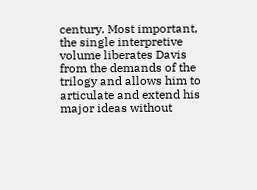century. Most important, the single interpretive volume liberates Davis from the demands of the trilogy and allows him to articulate and extend his major ideas without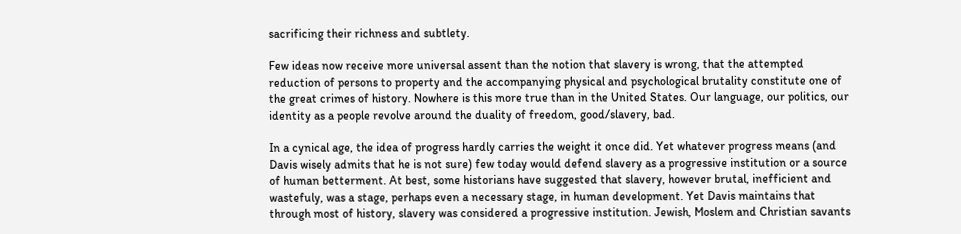sacrificing their richness and subtlety.

Few ideas now receive more universal assent than the notion that slavery is wrong, that the attempted reduction of persons to property and the accompanying physical and psychological brutality constitute one of the great crimes of history. Nowhere is this more true than in the United States. Our language, our politics, our identity as a people revolve around the duality of freedom, good/slavery, bad.

In a cynical age, the idea of progress hardly carries the weight it once did. Yet whatever progress means (and Davis wisely admits that he is not sure) few today would defend slavery as a progressive institution or a source of human betterment. At best, some historians have suggested that slavery, however brutal, inefficient and wastefuly, was a stage, perhaps even a necessary stage, in human development. Yet Davis maintains that through most of history, slavery was considered a progressive institution. Jewish, Moslem and Christian savants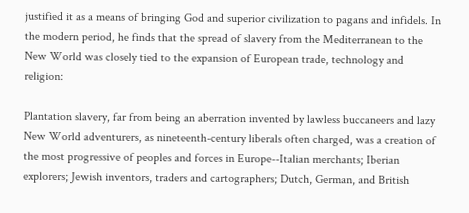justified it as a means of bringing God and superior civilization to pagans and infidels. In the modern period, he finds that the spread of slavery from the Mediterranean to the New World was closely tied to the expansion of European trade, technology and religion:

Plantation slavery, far from being an aberration invented by lawless buccaneers and lazy New World adventurers, as nineteenth-century liberals often charged, was a creation of the most progressive of peoples and forces in Europe--Italian merchants; Iberian explorers; Jewish inventors, traders and cartographers; Dutch, German, and British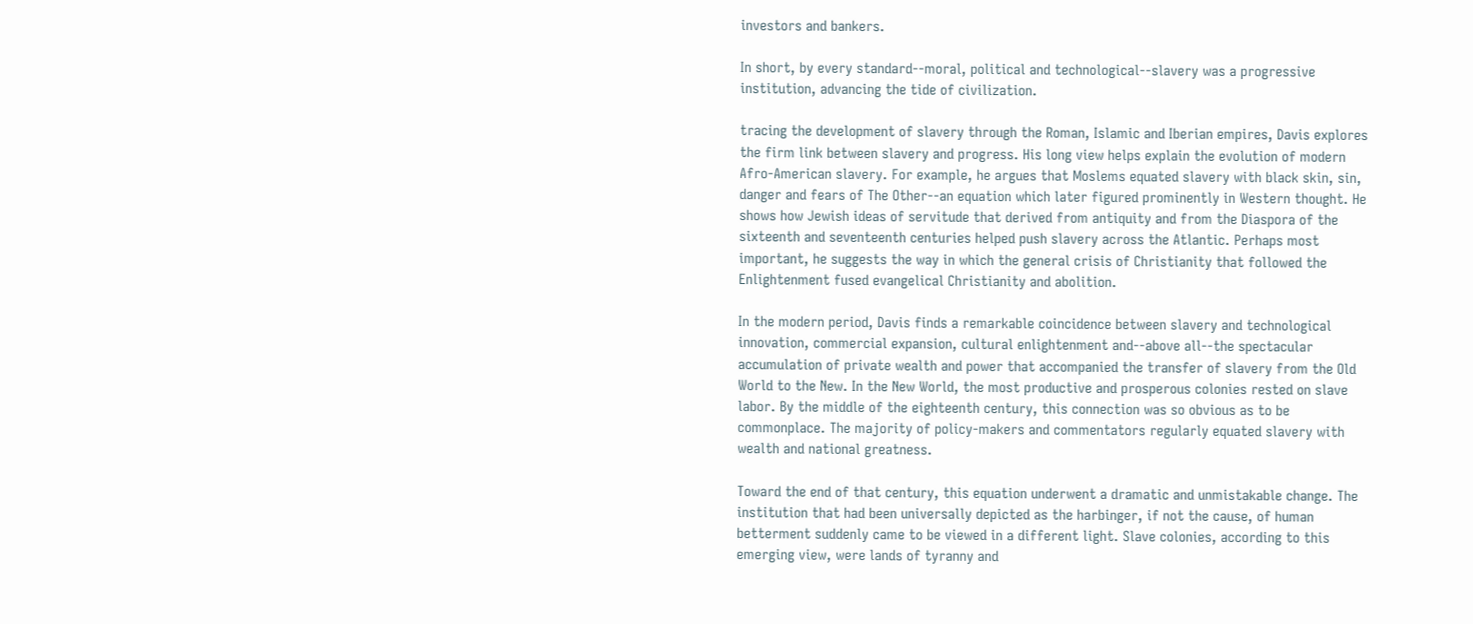investors and bankers.

In short, by every standard--moral, political and technological--slavery was a progressive institution, advancing the tide of civilization.

tracing the development of slavery through the Roman, Islamic and Iberian empires, Davis explores the firm link between slavery and progress. His long view helps explain the evolution of modern Afro-American slavery. For example, he argues that Moslems equated slavery with black skin, sin, danger and fears of The Other--an equation which later figured prominently in Western thought. He shows how Jewish ideas of servitude that derived from antiquity and from the Diaspora of the sixteenth and seventeenth centuries helped push slavery across the Atlantic. Perhaps most important, he suggests the way in which the general crisis of Christianity that followed the Enlightenment fused evangelical Christianity and abolition.

In the modern period, Davis finds a remarkable coincidence between slavery and technological innovation, commercial expansion, cultural enlightenment and--above all--the spectacular accumulation of private wealth and power that accompanied the transfer of slavery from the Old World to the New. In the New World, the most productive and prosperous colonies rested on slave labor. By the middle of the eighteenth century, this connection was so obvious as to be commonplace. The majority of policy-makers and commentators regularly equated slavery with wealth and national greatness.

Toward the end of that century, this equation underwent a dramatic and unmistakable change. The institution that had been universally depicted as the harbinger, if not the cause, of human betterment suddenly came to be viewed in a different light. Slave colonies, according to this emerging view, were lands of tyranny and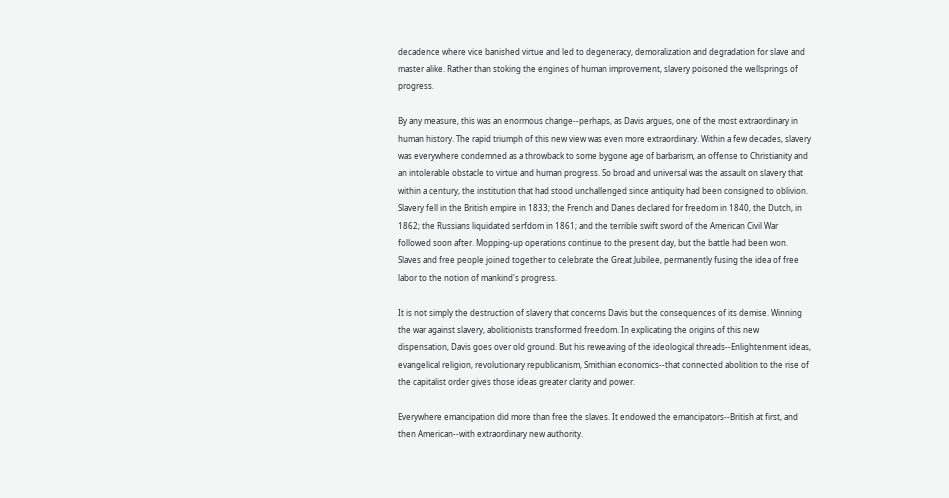decadence where vice banished virtue and led to degeneracy, demoralization and degradation for slave and master alike. Rather than stoking the engines of human improvement, slavery poisoned the wellsprings of progress.

By any measure, this was an enormous change--perhaps, as Davis argues, one of the most extraordinary in human history. The rapid triumph of this new view was even more extraordinary. Within a few decades, slavery was everywhere condemned as a throwback to some bygone age of barbarism, an offense to Christianity and an intolerable obstacle to virtue and human progress. So broad and universal was the assault on slavery that within a century, the institution that had stood unchallenged since antiquity had been consigned to oblivion. Slavery fell in the British empire in 1833; the French and Danes declared for freedom in 1840, the Dutch, in 1862; the Russians liquidated serfdom in 1861; and the terrible swift sword of the American Civil War followed soon after. Mopping-up operations continue to the present day, but the battle had been won. Slaves and free people joined together to celebrate the Great Jubilee, permanently fusing the idea of free labor to the notion of mankind's progress.

It is not simply the destruction of slavery that concerns Davis but the consequences of its demise. Winning the war against slavery, abolitionists transformed freedom. In explicating the origins of this new dispensation, Davis goes over old ground. But his reweaving of the ideological threads--Enlightenment ideas, evangelical religion, revolutionary republicanism, Smithian economics--that connected abolition to the rise of the capitalist order gives those ideas greater clarity and power.

Everywhere emancipation did more than free the slaves. It endowed the emancipators--British at first, and then American--with extraordinary new authority.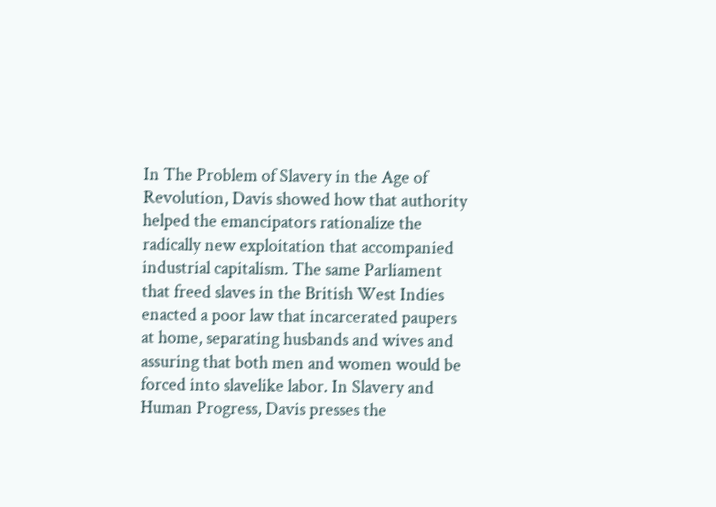In The Problem of Slavery in the Age of Revolution, Davis showed how that authority helped the emancipators rationalize the radically new exploitation that accompanied industrial capitalism. The same Parliament that freed slaves in the British West Indies enacted a poor law that incarcerated paupers at home, separating husbands and wives and assuring that both men and women would be forced into slavelike labor. In Slavery and Human Progress, Davis presses the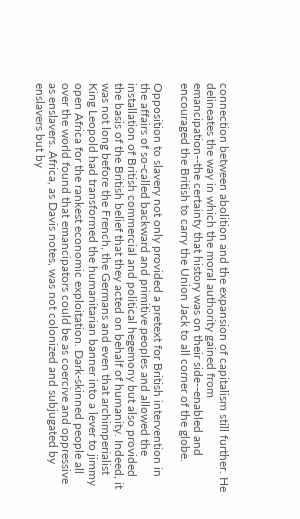connection between abolition and the expansion of capitalism still further. He delineates the way in which the moral authority gained from emancipation--the certainty that history was on their side--enabled and encouraged the British to carry the Union Jack to all corner of the globe.

Opposition to slavery not only provided a pretext for British intervention in the affairs of so-called backward and primitive peoples and allowed the installation of British commercial and political hegemony but also provided the basis of the British belief that they acted on behalf of humanity. Indeed, it was not long before the French, the Germans and even that archimperialist King Leopold had transformed the humanitarian banner into a lever to jimmy open Africa for the rankest economic exploitation. Dark-skinned people all over the world found that emancipators could be as coercive and oppressive as enslavers. Africa, as Davis notes, was not colonized and subjugated by enslavers but by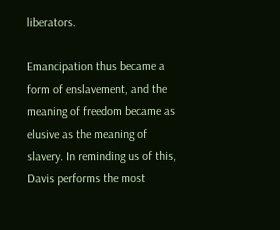liberators.

Emancipation thus became a form of enslavement, and the meaning of freedom became as elusive as the meaning of slavery. In reminding us of this, Davis performs the most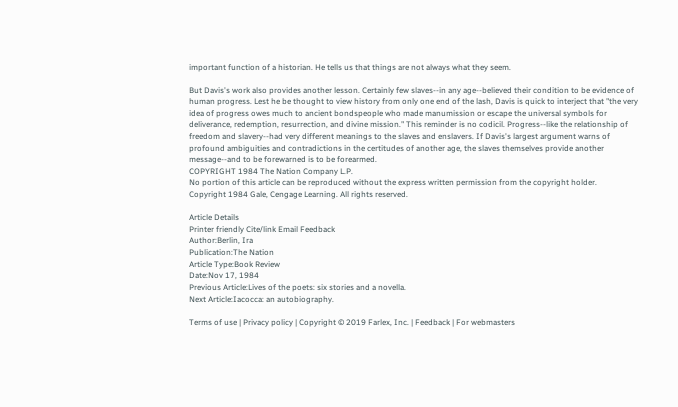important function of a historian. He tells us that things are not always what they seem.

But Davis's work also provides another lesson. Certainly few slaves--in any age--believed their condition to be evidence of human progress. Lest he be thought to view history from only one end of the lash, Davis is quick to interject that "the very idea of progress owes much to ancient bondspeople who made manumission or escape the universal symbols for deliverance, redemption, resurrection, and divine mission." This reminder is no codicil. Progress--like the relationship of freedom and slavery--had very different meanings to the slaves and enslavers. If Davis's largest argument warns of profound ambiguities and contradictions in the certitudes of another age, the slaves themselves provide another message--and to be forewarned is to be forearmed.
COPYRIGHT 1984 The Nation Company L.P.
No portion of this article can be reproduced without the express written permission from the copyright holder.
Copyright 1984 Gale, Cengage Learning. All rights reserved.

Article Details
Printer friendly Cite/link Email Feedback
Author:Berlin, Ira
Publication:The Nation
Article Type:Book Review
Date:Nov 17, 1984
Previous Article:Lives of the poets: six stories and a novella.
Next Article:Iacocca: an autobiography.

Terms of use | Privacy policy | Copyright © 2019 Farlex, Inc. | Feedback | For webmasters